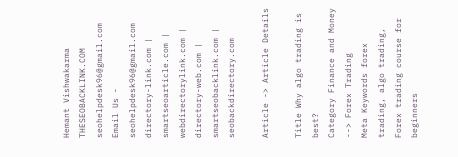Hemant Vishwakarma THESEOBACKLINK.COM seohelpdesk96@gmail.com
Email Us - seohelpdesk96@gmail.com
directory-link.com | smartseoarticle.com | webdirectorylink.com | directory-web.com | smartseobacklink.com | seobackdirectory.com

Article -> Article Details

Title Why algo trading is best?
Category Finance and Money --> Forex Trading
Meta Keywords forex trading, algo trading, Forex trading course for beginners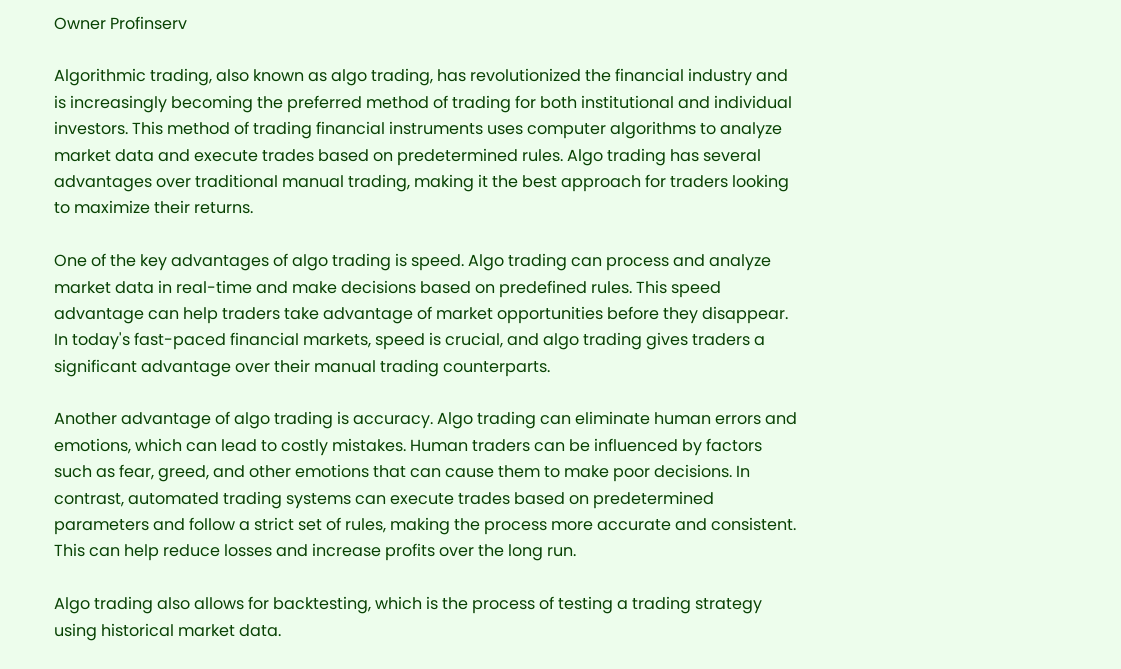Owner Profinserv

Algorithmic trading, also known as algo trading, has revolutionized the financial industry and is increasingly becoming the preferred method of trading for both institutional and individual investors. This method of trading financial instruments uses computer algorithms to analyze market data and execute trades based on predetermined rules. Algo trading has several advantages over traditional manual trading, making it the best approach for traders looking to maximize their returns.

One of the key advantages of algo trading is speed. Algo trading can process and analyze market data in real-time and make decisions based on predefined rules. This speed advantage can help traders take advantage of market opportunities before they disappear. In today's fast-paced financial markets, speed is crucial, and algo trading gives traders a significant advantage over their manual trading counterparts.

Another advantage of algo trading is accuracy. Algo trading can eliminate human errors and emotions, which can lead to costly mistakes. Human traders can be influenced by factors such as fear, greed, and other emotions that can cause them to make poor decisions. In contrast, automated trading systems can execute trades based on predetermined parameters and follow a strict set of rules, making the process more accurate and consistent. This can help reduce losses and increase profits over the long run.

Algo trading also allows for backtesting, which is the process of testing a trading strategy using historical market data.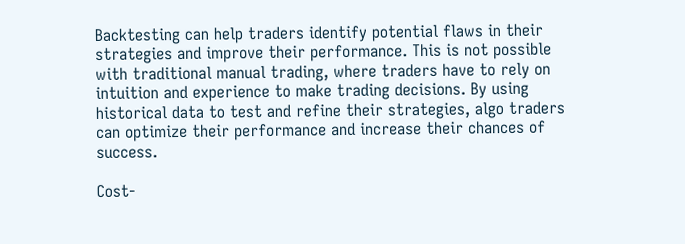Backtesting can help traders identify potential flaws in their strategies and improve their performance. This is not possible with traditional manual trading, where traders have to rely on intuition and experience to make trading decisions. By using historical data to test and refine their strategies, algo traders can optimize their performance and increase their chances of success.

Cost-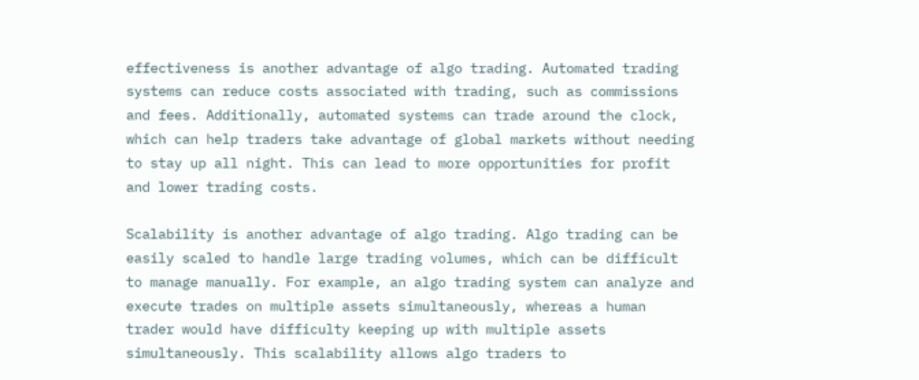effectiveness is another advantage of algo trading. Automated trading systems can reduce costs associated with trading, such as commissions and fees. Additionally, automated systems can trade around the clock, which can help traders take advantage of global markets without needing to stay up all night. This can lead to more opportunities for profit and lower trading costs.

Scalability is another advantage of algo trading. Algo trading can be easily scaled to handle large trading volumes, which can be difficult to manage manually. For example, an algo trading system can analyze and execute trades on multiple assets simultaneously, whereas a human trader would have difficulty keeping up with multiple assets simultaneously. This scalability allows algo traders to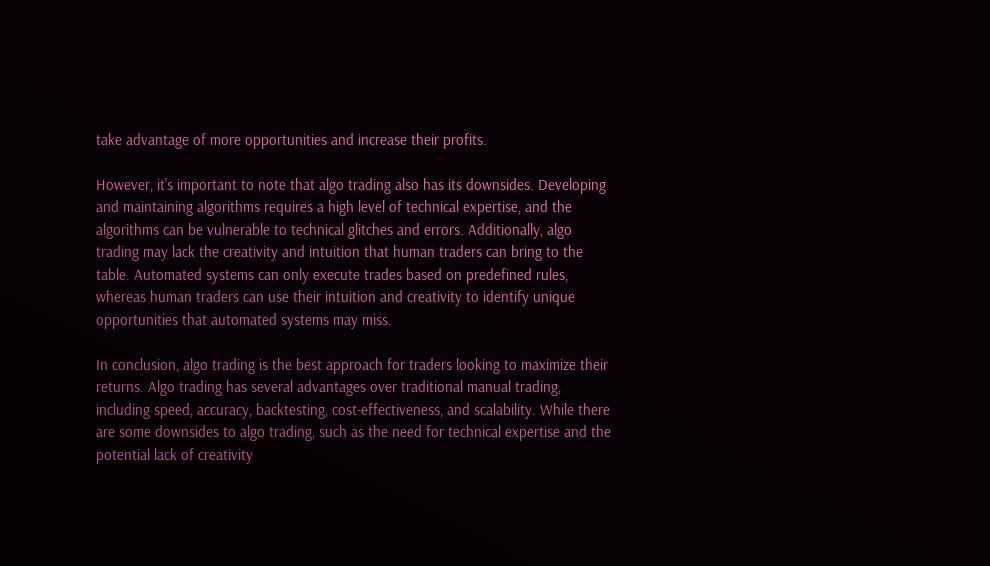take advantage of more opportunities and increase their profits.

However, it's important to note that algo trading also has its downsides. Developing and maintaining algorithms requires a high level of technical expertise, and the algorithms can be vulnerable to technical glitches and errors. Additionally, algo trading may lack the creativity and intuition that human traders can bring to the table. Automated systems can only execute trades based on predefined rules, whereas human traders can use their intuition and creativity to identify unique opportunities that automated systems may miss.

In conclusion, algo trading is the best approach for traders looking to maximize their returns. Algo trading has several advantages over traditional manual trading, including speed, accuracy, backtesting, cost-effectiveness, and scalability. While there are some downsides to algo trading, such as the need for technical expertise and the potential lack of creativity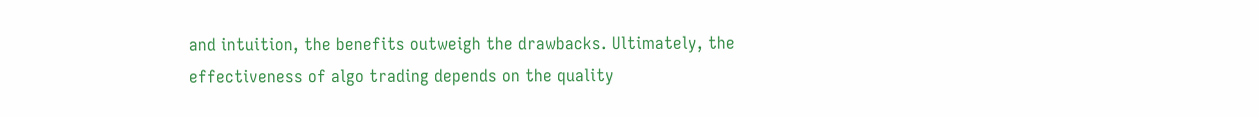and intuition, the benefits outweigh the drawbacks. Ultimately, the effectiveness of algo trading depends on the quality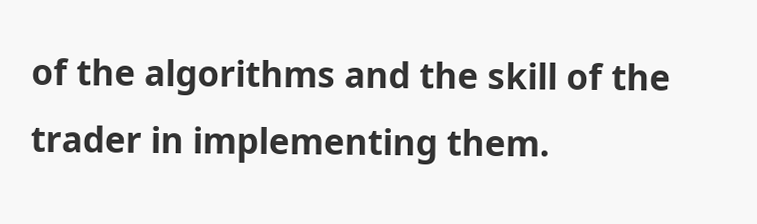of the algorithms and the skill of the trader in implementing them.